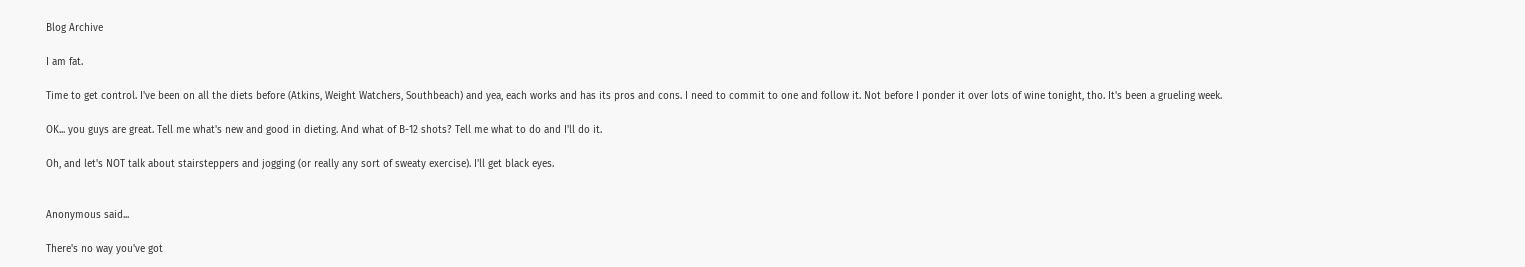Blog Archive

I am fat.

Time to get control. I've been on all the diets before (Atkins, Weight Watchers, Southbeach) and yea, each works and has its pros and cons. I need to commit to one and follow it. Not before I ponder it over lots of wine tonight, tho. It's been a grueling week.

OK... you guys are great. Tell me what's new and good in dieting. And what of B-12 shots? Tell me what to do and I'll do it.

Oh, and let's NOT talk about stairsteppers and jogging (or really any sort of sweaty exercise). I'll get black eyes.


Anonymous said...

There's no way you've got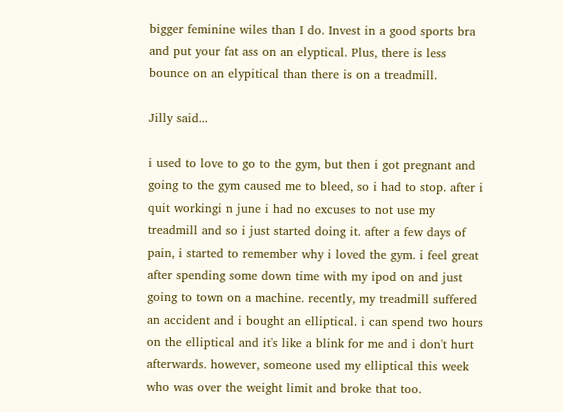bigger feminine wiles than I do. Invest in a good sports bra and put your fat ass on an elyptical. Plus, there is less bounce on an elypitical than there is on a treadmill.

Jilly said...

i used to love to go to the gym, but then i got pregnant and going to the gym caused me to bleed, so i had to stop. after i quit workingi n june i had no excuses to not use my treadmill and so i just started doing it. after a few days of pain, i started to remember why i loved the gym. i feel great after spending some down time with my ipod on and just going to town on a machine. recently, my treadmill suffered an accident and i bought an elliptical. i can spend two hours on the elliptical and it's like a blink for me and i don't hurt afterwards. however, someone used my elliptical this week who was over the weight limit and broke that too.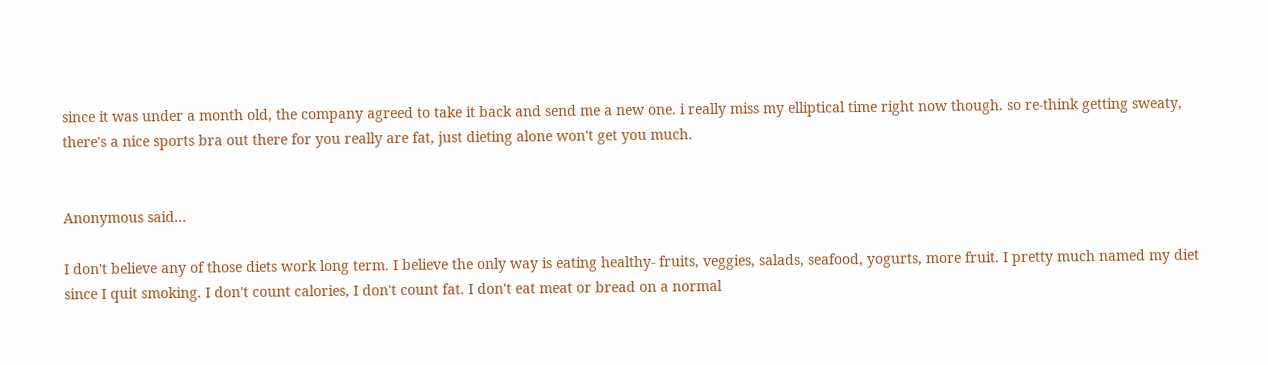since it was under a month old, the company agreed to take it back and send me a new one. i really miss my elliptical time right now though. so re-think getting sweaty, there's a nice sports bra out there for you really are fat, just dieting alone won't get you much.


Anonymous said...

I don't believe any of those diets work long term. I believe the only way is eating healthy- fruits, veggies, salads, seafood, yogurts, more fruit. I pretty much named my diet since I quit smoking. I don't count calories, I don't count fat. I don't eat meat or bread on a normal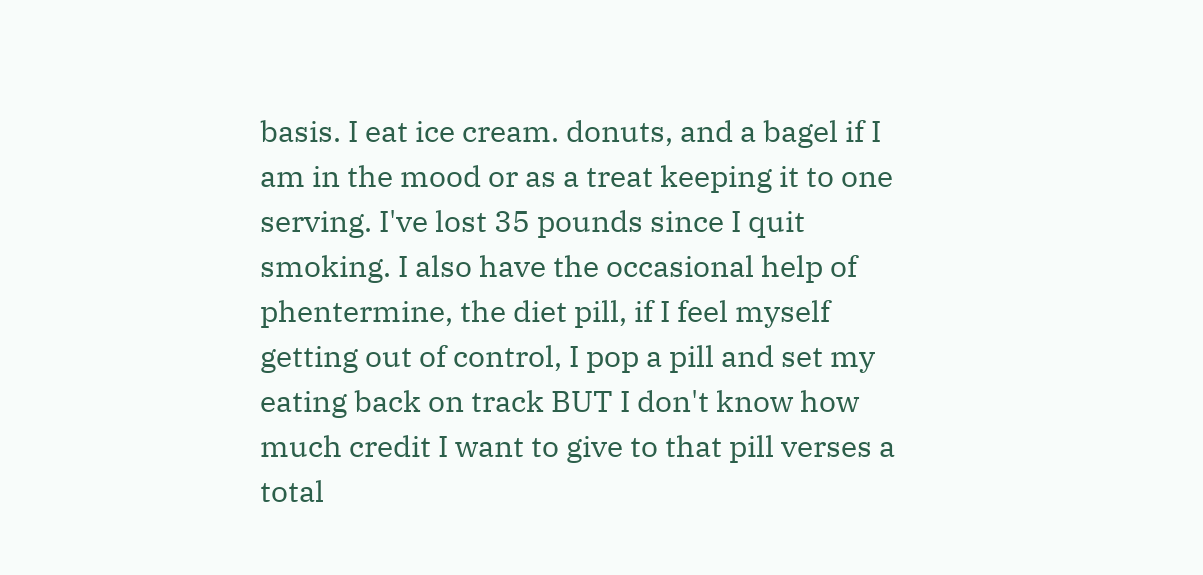basis. I eat ice cream. donuts, and a bagel if I am in the mood or as a treat keeping it to one serving. I've lost 35 pounds since I quit smoking. I also have the occasional help of phentermine, the diet pill, if I feel myself getting out of control, I pop a pill and set my eating back on track BUT I don't know how much credit I want to give to that pill verses a total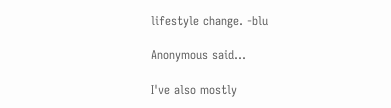lifestyle change. -blu

Anonymous said...

I've also mostly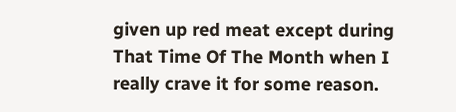given up red meat except during That Time Of The Month when I really crave it for some reason.